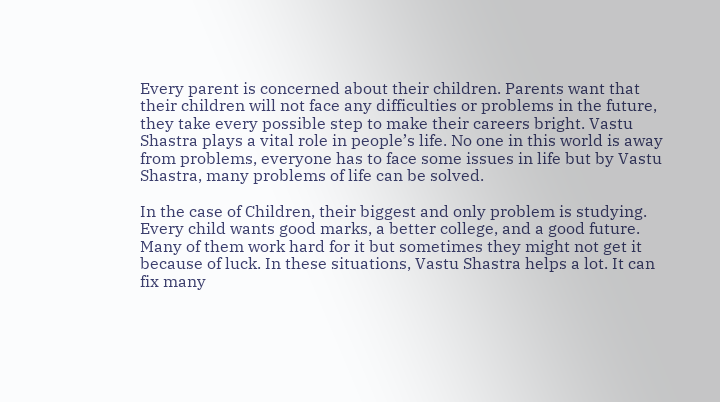Every parent is concerned about their children. Parents want that their children will not face any difficulties or problems in the future, they take every possible step to make their careers bright. Vastu Shastra plays a vital role in people’s life. No one in this world is away from problems, everyone has to face some issues in life but by Vastu Shastra, many problems of life can be solved.

In the case of Children, their biggest and only problem is studying. Every child wants good marks, a better college, and a good future. Many of them work hard for it but sometimes they might not get it because of luck. In these situations, Vastu Shastra helps a lot. It can fix many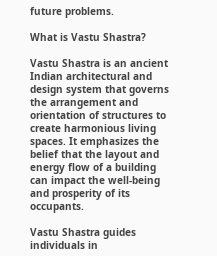future problems.

What is Vastu Shastra?

Vastu Shastra is an ancient Indian architectural and design system that governs the arrangement and orientation of structures to create harmonious living spaces. It emphasizes the belief that the layout and energy flow of a building can impact the well-being and prosperity of its occupants.

Vastu Shastra guides individuals in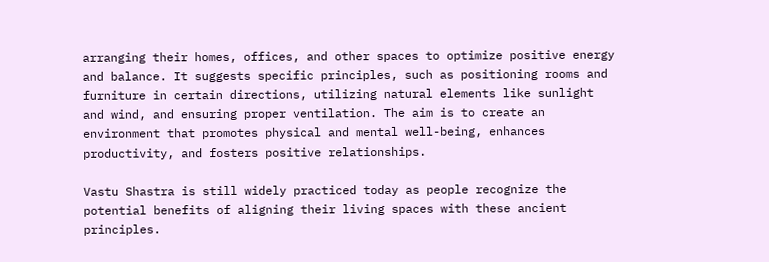arranging their homes, offices, and other spaces to optimize positive energy and balance. It suggests specific principles, such as positioning rooms and furniture in certain directions, utilizing natural elements like sunlight and wind, and ensuring proper ventilation. The aim is to create an environment that promotes physical and mental well-being, enhances productivity, and fosters positive relationships.

Vastu Shastra is still widely practiced today as people recognize the potential benefits of aligning their living spaces with these ancient principles.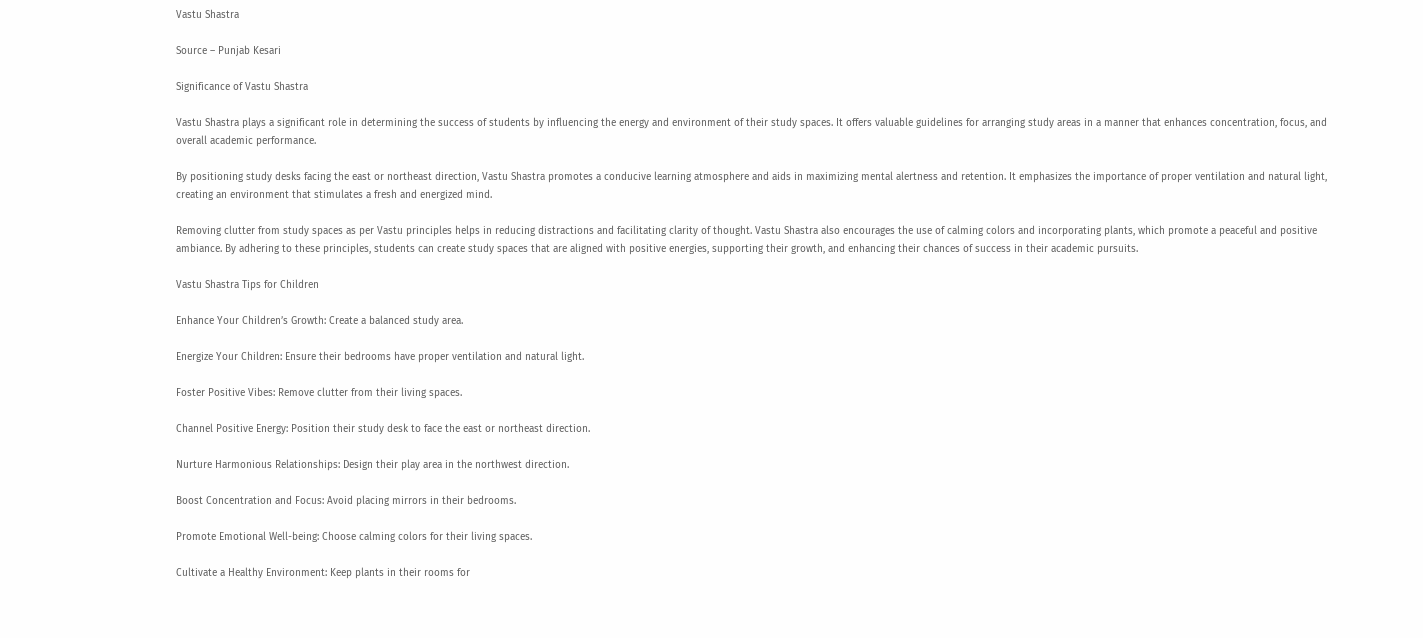Vastu Shastra

Source – Punjab Kesari

Significance of Vastu Shastra

Vastu Shastra plays a significant role in determining the success of students by influencing the energy and environment of their study spaces. It offers valuable guidelines for arranging study areas in a manner that enhances concentration, focus, and overall academic performance.

By positioning study desks facing the east or northeast direction, Vastu Shastra promotes a conducive learning atmosphere and aids in maximizing mental alertness and retention. It emphasizes the importance of proper ventilation and natural light, creating an environment that stimulates a fresh and energized mind.

Removing clutter from study spaces as per Vastu principles helps in reducing distractions and facilitating clarity of thought. Vastu Shastra also encourages the use of calming colors and incorporating plants, which promote a peaceful and positive ambiance. By adhering to these principles, students can create study spaces that are aligned with positive energies, supporting their growth, and enhancing their chances of success in their academic pursuits.

Vastu Shastra Tips for Children

Enhance Your Children’s Growth: Create a balanced study area.

Energize Your Children: Ensure their bedrooms have proper ventilation and natural light.

Foster Positive Vibes: Remove clutter from their living spaces.

Channel Positive Energy: Position their study desk to face the east or northeast direction.

Nurture Harmonious Relationships: Design their play area in the northwest direction.

Boost Concentration and Focus: Avoid placing mirrors in their bedrooms.

Promote Emotional Well-being: Choose calming colors for their living spaces.

Cultivate a Healthy Environment: Keep plants in their rooms for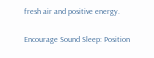fresh air and positive energy.

Encourage Sound Sleep: Position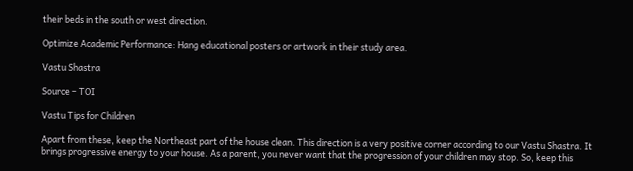their beds in the south or west direction.

Optimize Academic Performance: Hang educational posters or artwork in their study area.

Vastu Shastra

Source – TOI

Vastu Tips for Children

Apart from these, keep the Northeast part of the house clean. This direction is a very positive corner according to our Vastu Shastra. It brings progressive energy to your house. As a parent, you never want that the progression of your children may stop. So, keep this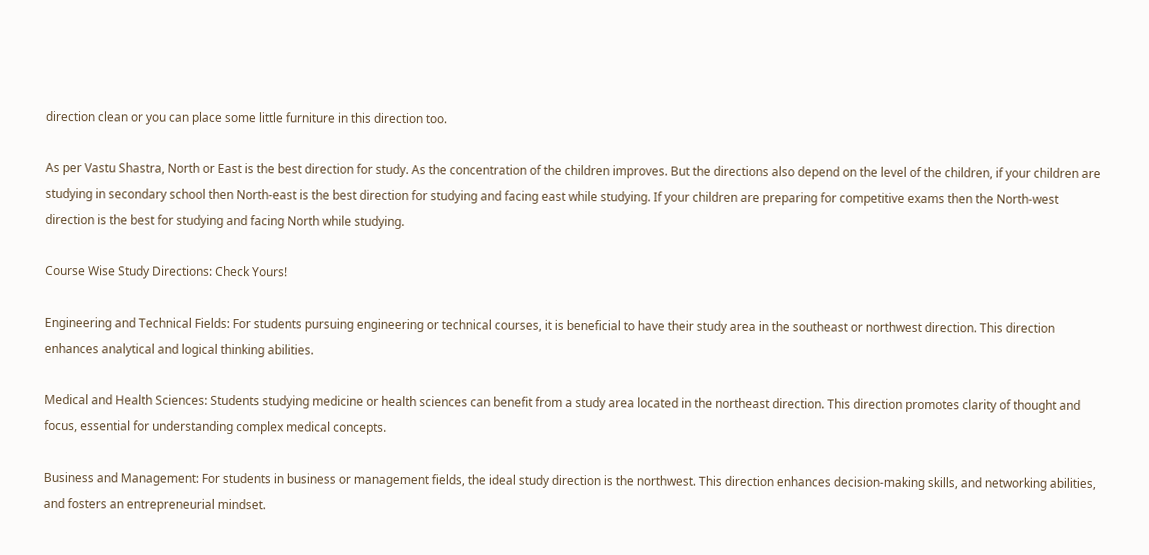direction clean or you can place some little furniture in this direction too.

As per Vastu Shastra, North or East is the best direction for study. As the concentration of the children improves. But the directions also depend on the level of the children, if your children are studying in secondary school then North-east is the best direction for studying and facing east while studying. If your children are preparing for competitive exams then the North-west direction is the best for studying and facing North while studying.

Course Wise Study Directions: Check Yours!

Engineering and Technical Fields: For students pursuing engineering or technical courses, it is beneficial to have their study area in the southeast or northwest direction. This direction enhances analytical and logical thinking abilities.

Medical and Health Sciences: Students studying medicine or health sciences can benefit from a study area located in the northeast direction. This direction promotes clarity of thought and focus, essential for understanding complex medical concepts.

Business and Management: For students in business or management fields, the ideal study direction is the northwest. This direction enhances decision-making skills, and networking abilities, and fosters an entrepreneurial mindset.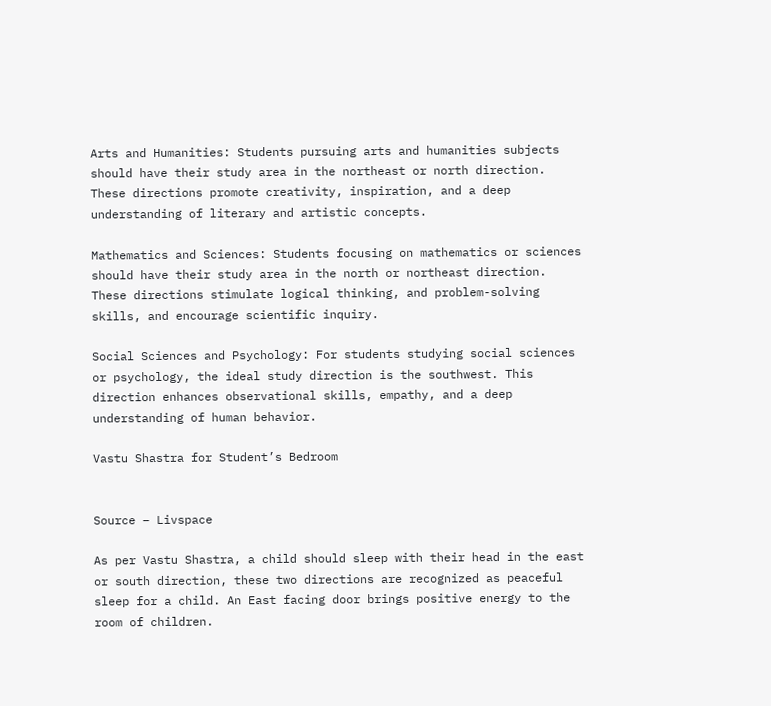Arts and Humanities: Students pursuing arts and humanities subjects should have their study area in the northeast or north direction. These directions promote creativity, inspiration, and a deep understanding of literary and artistic concepts.

Mathematics and Sciences: Students focusing on mathematics or sciences should have their study area in the north or northeast direction. These directions stimulate logical thinking, and problem-solving skills, and encourage scientific inquiry.

Social Sciences and Psychology: For students studying social sciences or psychology, the ideal study direction is the southwest. This direction enhances observational skills, empathy, and a deep understanding of human behavior.

Vastu Shastra for Student’s Bedroom


Source – Livspace

As per Vastu Shastra, a child should sleep with their head in the east or south direction, these two directions are recognized as peaceful sleep for a child. An East facing door brings positive energy to the room of children.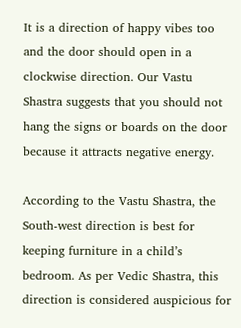It is a direction of happy vibes too and the door should open in a clockwise direction. Our Vastu Shastra suggests that you should not hang the signs or boards on the door because it attracts negative energy.

According to the Vastu Shastra, the South-west direction is best for keeping furniture in a child’s bedroom. As per Vedic Shastra, this direction is considered auspicious for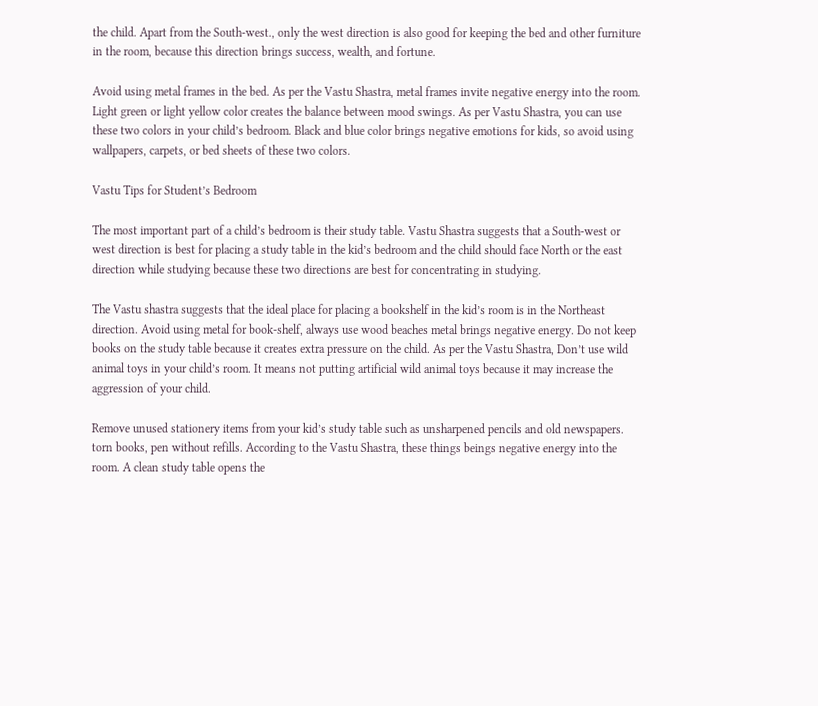the child. Apart from the South-west., only the west direction is also good for keeping the bed and other furniture in the room, because this direction brings success, wealth, and fortune.

Avoid using metal frames in the bed. As per the Vastu Shastra, metal frames invite negative energy into the room. Light green or light yellow color creates the balance between mood swings. As per Vastu Shastra, you can use these two colors in your child’s bedroom. Black and blue color brings negative emotions for kids, so avoid using wallpapers, carpets, or bed sheets of these two colors.

Vastu Tips for Student’s Bedroom

The most important part of a child’s bedroom is their study table. Vastu Shastra suggests that a South-west or west direction is best for placing a study table in the kid’s bedroom and the child should face North or the east direction while studying because these two directions are best for concentrating in studying.

The Vastu shastra suggests that the ideal place for placing a bookshelf in the kid’s room is in the Northeast direction. Avoid using metal for book-shelf, always use wood beaches metal brings negative energy. Do not keep books on the study table because it creates extra pressure on the child. As per the Vastu Shastra, Don’t use wild animal toys in your child’s room. It means not putting artificial wild animal toys because it may increase the aggression of your child.

Remove unused stationery items from your kid’s study table such as unsharpened pencils and old newspapers. torn books, pen without refills. According to the Vastu Shastra, these things beings negative energy into the room. A clean study table opens the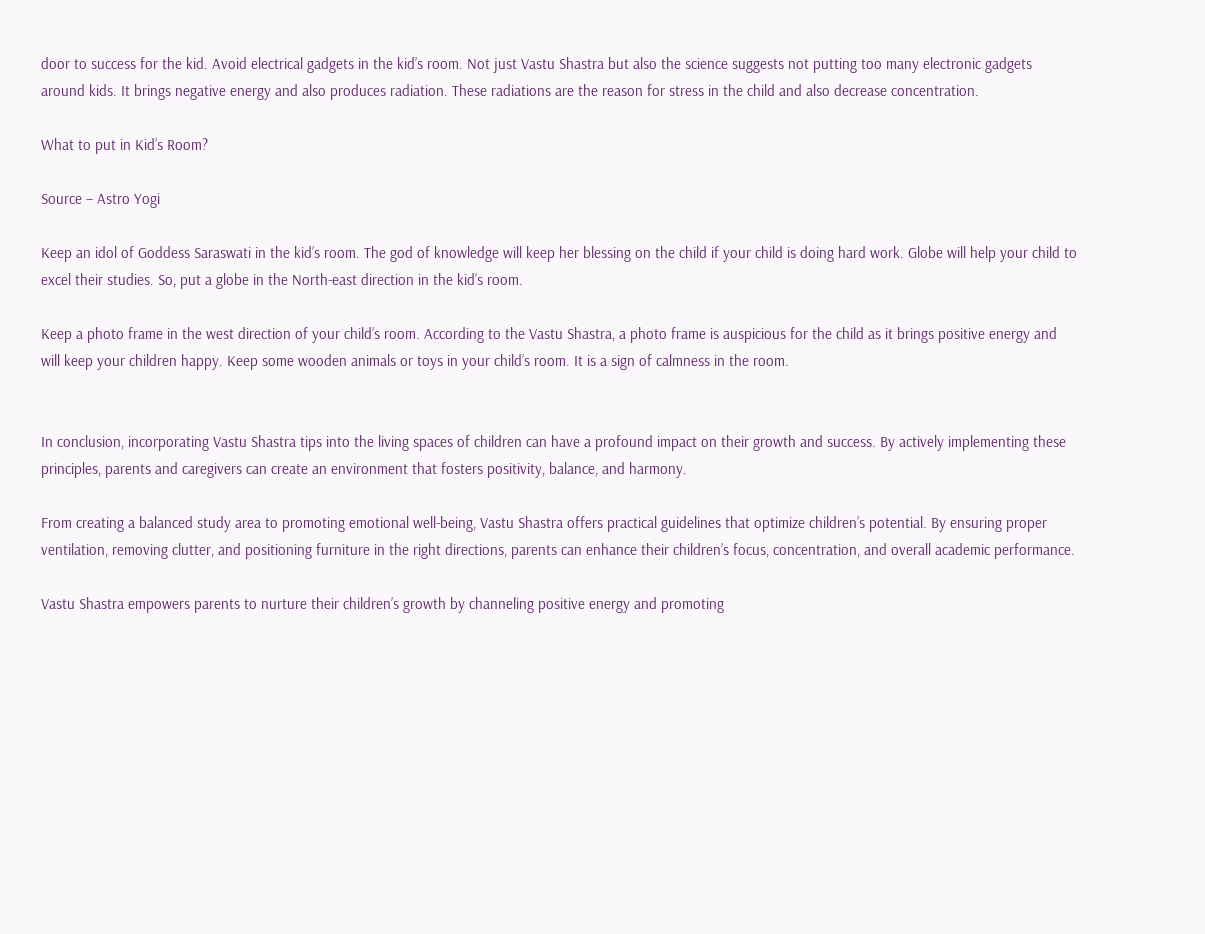door to success for the kid. Avoid electrical gadgets in the kid’s room. Not just Vastu Shastra but also the science suggests not putting too many electronic gadgets around kids. It brings negative energy and also produces radiation. These radiations are the reason for stress in the child and also decrease concentration.

What to put in Kid’s Room?

Source – Astro Yogi

Keep an idol of Goddess Saraswati in the kid’s room. The god of knowledge will keep her blessing on the child if your child is doing hard work. Globe will help your child to excel their studies. So, put a globe in the North-east direction in the kid’s room.

Keep a photo frame in the west direction of your child’s room. According to the Vastu Shastra, a photo frame is auspicious for the child as it brings positive energy and will keep your children happy. Keep some wooden animals or toys in your child’s room. It is a sign of calmness in the room.


In conclusion, incorporating Vastu Shastra tips into the living spaces of children can have a profound impact on their growth and success. By actively implementing these principles, parents and caregivers can create an environment that fosters positivity, balance, and harmony.

From creating a balanced study area to promoting emotional well-being, Vastu Shastra offers practical guidelines that optimize children’s potential. By ensuring proper ventilation, removing clutter, and positioning furniture in the right directions, parents can enhance their children’s focus, concentration, and overall academic performance.

Vastu Shastra empowers parents to nurture their children’s growth by channeling positive energy and promoting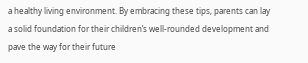a healthy living environment. By embracing these tips, parents can lay a solid foundation for their children’s well-rounded development and pave the way for their future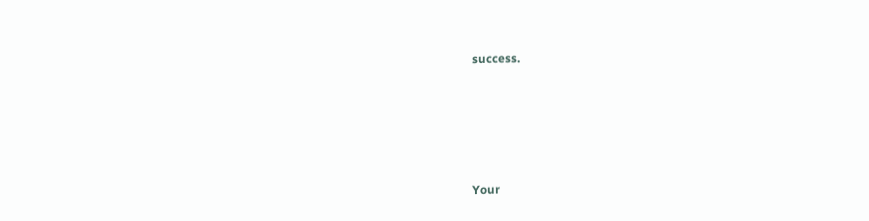success.









Your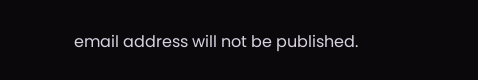email address will not be published.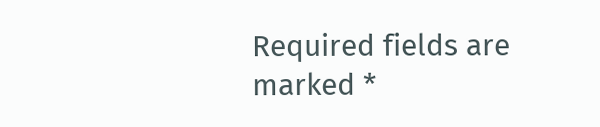Required fields are marked *